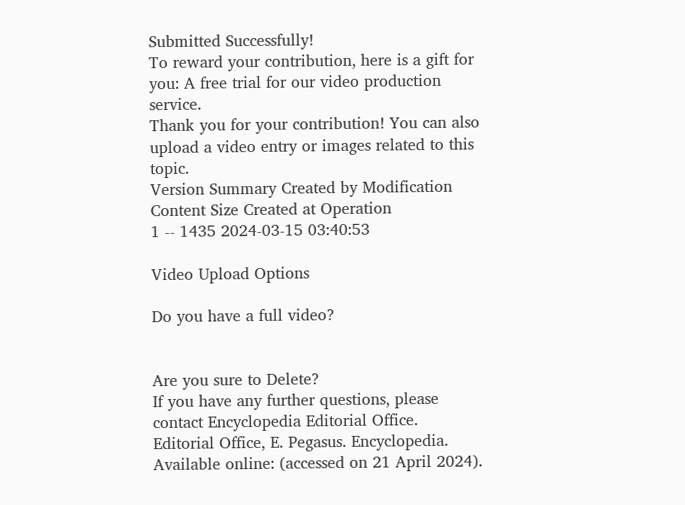Submitted Successfully!
To reward your contribution, here is a gift for you: A free trial for our video production service.
Thank you for your contribution! You can also upload a video entry or images related to this topic.
Version Summary Created by Modification Content Size Created at Operation
1 -- 1435 2024-03-15 03:40:53

Video Upload Options

Do you have a full video?


Are you sure to Delete?
If you have any further questions, please contact Encyclopedia Editorial Office.
Editorial Office, E. Pegasus. Encyclopedia. Available online: (accessed on 21 April 2024).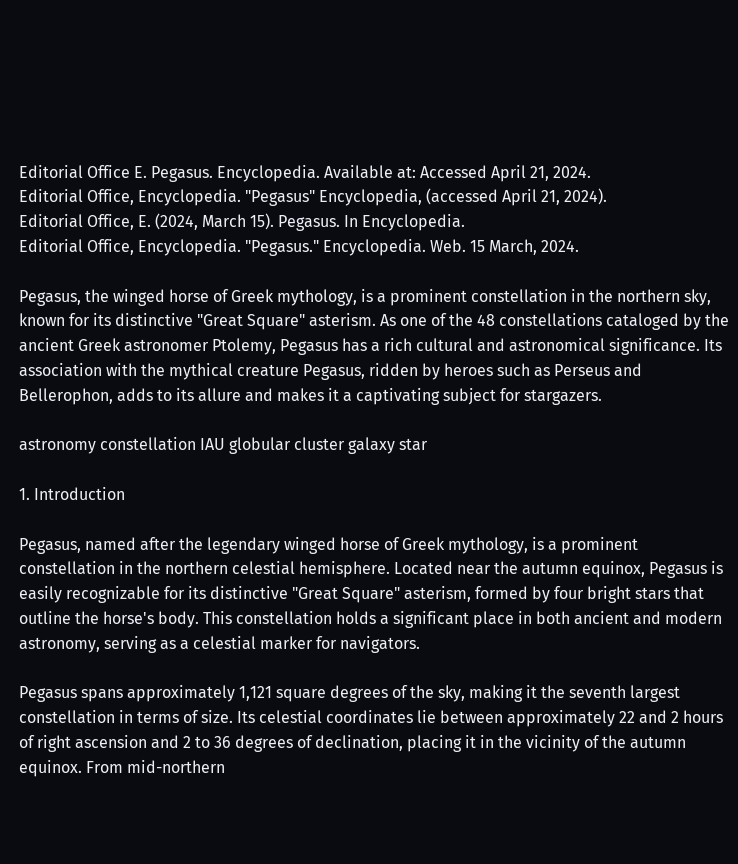Editorial Office E. Pegasus. Encyclopedia. Available at: Accessed April 21, 2024.
Editorial Office, Encyclopedia. "Pegasus" Encyclopedia, (accessed April 21, 2024).
Editorial Office, E. (2024, March 15). Pegasus. In Encyclopedia.
Editorial Office, Encyclopedia. "Pegasus." Encyclopedia. Web. 15 March, 2024.

Pegasus, the winged horse of Greek mythology, is a prominent constellation in the northern sky, known for its distinctive "Great Square" asterism. As one of the 48 constellations cataloged by the ancient Greek astronomer Ptolemy, Pegasus has a rich cultural and astronomical significance. Its association with the mythical creature Pegasus, ridden by heroes such as Perseus and Bellerophon, adds to its allure and makes it a captivating subject for stargazers.

astronomy constellation IAU globular cluster galaxy star

1. Introduction

Pegasus, named after the legendary winged horse of Greek mythology, is a prominent constellation in the northern celestial hemisphere. Located near the autumn equinox, Pegasus is easily recognizable for its distinctive "Great Square" asterism, formed by four bright stars that outline the horse's body. This constellation holds a significant place in both ancient and modern astronomy, serving as a celestial marker for navigators.

Pegasus spans approximately 1,121 square degrees of the sky, making it the seventh largest constellation in terms of size. Its celestial coordinates lie between approximately 22 and 2 hours of right ascension and 2 to 36 degrees of declination, placing it in the vicinity of the autumn equinox. From mid-northern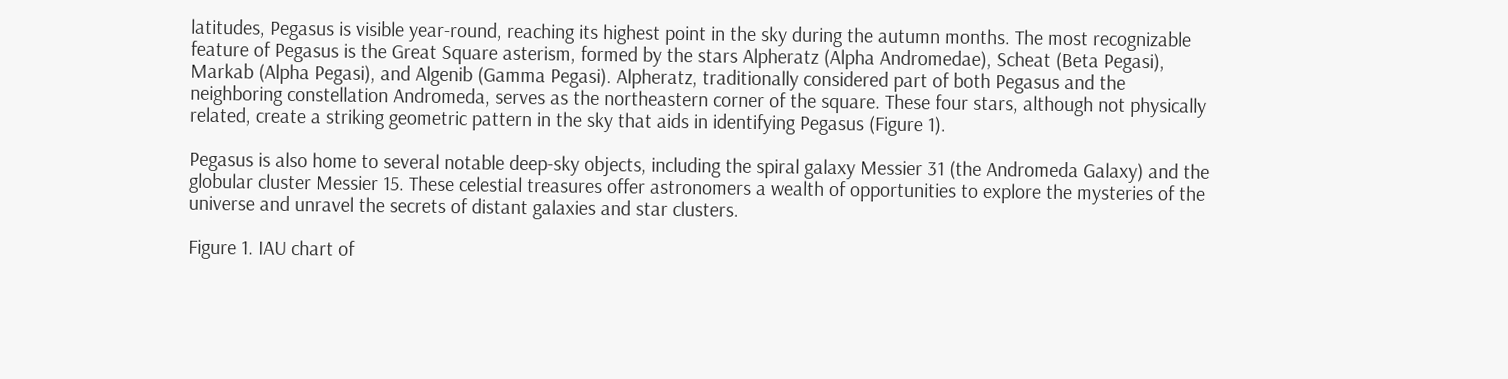latitudes, Pegasus is visible year-round, reaching its highest point in the sky during the autumn months. The most recognizable feature of Pegasus is the Great Square asterism, formed by the stars Alpheratz (Alpha Andromedae), Scheat (Beta Pegasi), Markab (Alpha Pegasi), and Algenib (Gamma Pegasi). Alpheratz, traditionally considered part of both Pegasus and the neighboring constellation Andromeda, serves as the northeastern corner of the square. These four stars, although not physically related, create a striking geometric pattern in the sky that aids in identifying Pegasus (Figure 1).

Pegasus is also home to several notable deep-sky objects, including the spiral galaxy Messier 31 (the Andromeda Galaxy) and the globular cluster Messier 15. These celestial treasures offer astronomers a wealth of opportunities to explore the mysteries of the universe and unravel the secrets of distant galaxies and star clusters.

Figure 1. IAU chart of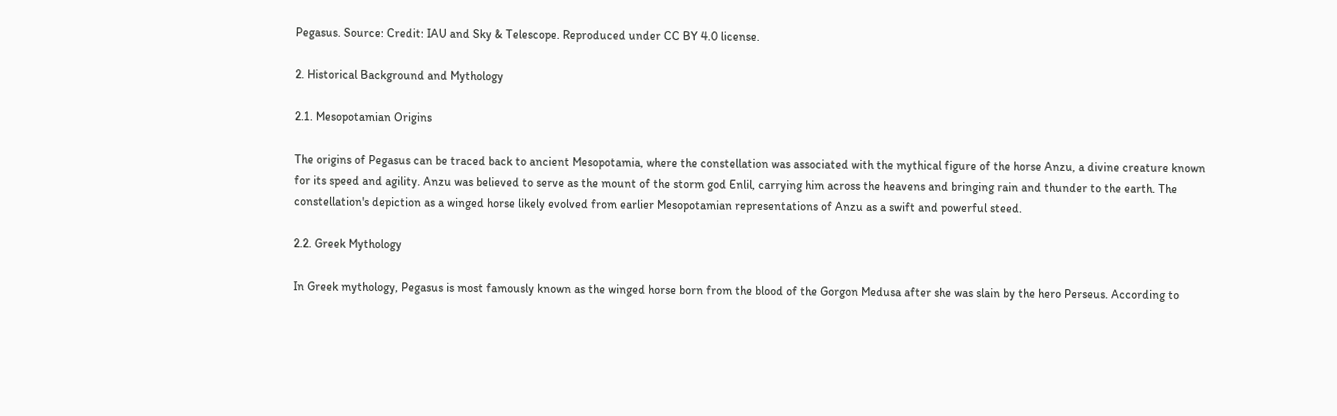Pegasus. Source: Credit: IAU and Sky & Telescope. Reproduced under CC BY 4.0 license.

2. Historical Background and Mythology

2.1. Mesopotamian Origins

The origins of Pegasus can be traced back to ancient Mesopotamia, where the constellation was associated with the mythical figure of the horse Anzu, a divine creature known for its speed and agility. Anzu was believed to serve as the mount of the storm god Enlil, carrying him across the heavens and bringing rain and thunder to the earth. The constellation's depiction as a winged horse likely evolved from earlier Mesopotamian representations of Anzu as a swift and powerful steed.

2.2. Greek Mythology

In Greek mythology, Pegasus is most famously known as the winged horse born from the blood of the Gorgon Medusa after she was slain by the hero Perseus. According to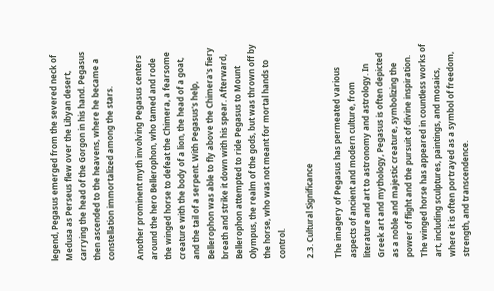legend, Pegasus emerged from the severed neck of Medusa as Perseus flew over the Libyan desert, carrying the head of the Gorgon in his hand. Pegasus then ascended to the heavens, where he became a constellation immortalized among the stars.

Another prominent myth involving Pegasus centers around the hero Bellerophon, who tamed and rode the winged horse to defeat the Chimera, a fearsome creature with the body of a lion, the head of a goat, and the tail of a serpent. With Pegasus's help, Bellerophon was able to fly above the Chimera's fiery breath and strike it down with his spear. Afterward, Bellerophon attempted to ride Pegasus to Mount Olympus, the realm of the gods, but was thrown off by the horse, who was not meant for mortal hands to control.

2.3. Cultural Significance

The imagery of Pegasus has permeated various aspects of ancient and modern culture, from literature and art to astronomy and astrology. In Greek art and mythology, Pegasus is often depicted as a noble and majestic creature, symbolizing the power of flight and the pursuit of divine inspiration. The winged horse has appeared in countless works of art, including sculptures, paintings, and mosaics, where it is often portrayed as a symbol of freedom, strength, and transcendence.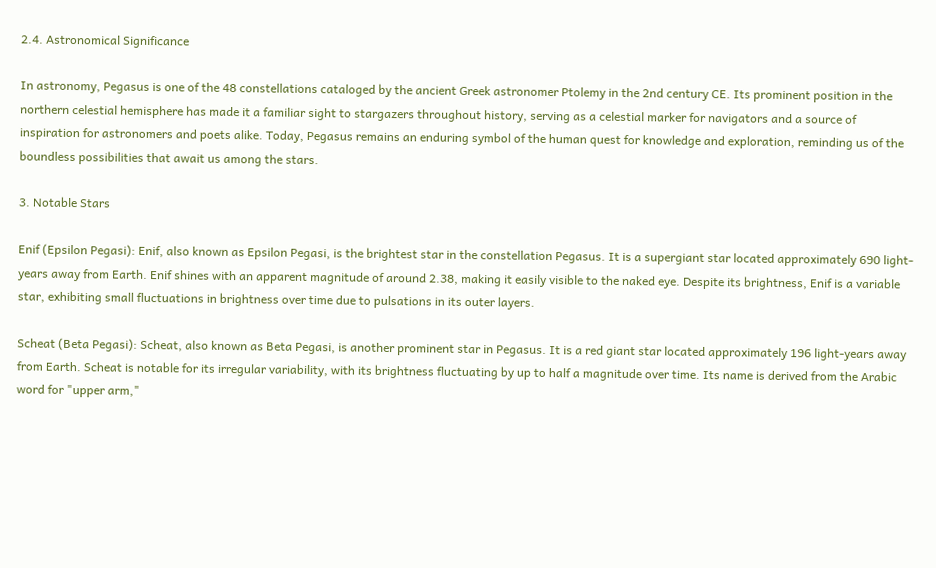2.4. Astronomical Significance

In astronomy, Pegasus is one of the 48 constellations cataloged by the ancient Greek astronomer Ptolemy in the 2nd century CE. Its prominent position in the northern celestial hemisphere has made it a familiar sight to stargazers throughout history, serving as a celestial marker for navigators and a source of inspiration for astronomers and poets alike. Today, Pegasus remains an enduring symbol of the human quest for knowledge and exploration, reminding us of the boundless possibilities that await us among the stars.

3. Notable Stars

Enif (Epsilon Pegasi): Enif, also known as Epsilon Pegasi, is the brightest star in the constellation Pegasus. It is a supergiant star located approximately 690 light-years away from Earth. Enif shines with an apparent magnitude of around 2.38, making it easily visible to the naked eye. Despite its brightness, Enif is a variable star, exhibiting small fluctuations in brightness over time due to pulsations in its outer layers.

Scheat (Beta Pegasi): Scheat, also known as Beta Pegasi, is another prominent star in Pegasus. It is a red giant star located approximately 196 light-years away from Earth. Scheat is notable for its irregular variability, with its brightness fluctuating by up to half a magnitude over time. Its name is derived from the Arabic word for "upper arm,"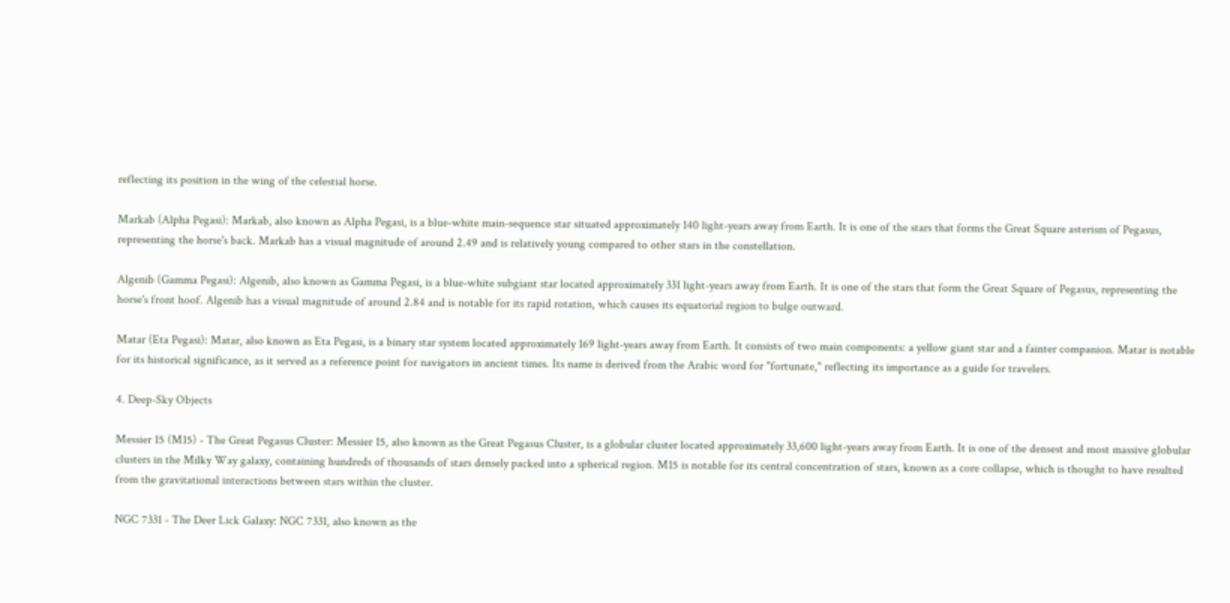reflecting its position in the wing of the celestial horse.

Markab (Alpha Pegasi): Markab, also known as Alpha Pegasi, is a blue-white main-sequence star situated approximately 140 light-years away from Earth. It is one of the stars that forms the Great Square asterism of Pegasus, representing the horse's back. Markab has a visual magnitude of around 2.49 and is relatively young compared to other stars in the constellation.

Algenib (Gamma Pegasi): Algenib, also known as Gamma Pegasi, is a blue-white subgiant star located approximately 331 light-years away from Earth. It is one of the stars that form the Great Square of Pegasus, representing the horse's front hoof. Algenib has a visual magnitude of around 2.84 and is notable for its rapid rotation, which causes its equatorial region to bulge outward.

Matar (Eta Pegasi): Matar, also known as Eta Pegasi, is a binary star system located approximately 169 light-years away from Earth. It consists of two main components: a yellow giant star and a fainter companion. Matar is notable for its historical significance, as it served as a reference point for navigators in ancient times. Its name is derived from the Arabic word for "fortunate," reflecting its importance as a guide for travelers.

4. Deep-Sky Objects

Messier 15 (M15) - The Great Pegasus Cluster: Messier 15, also known as the Great Pegasus Cluster, is a globular cluster located approximately 33,600 light-years away from Earth. It is one of the densest and most massive globular clusters in the Milky Way galaxy, containing hundreds of thousands of stars densely packed into a spherical region. M15 is notable for its central concentration of stars, known as a core collapse, which is thought to have resulted from the gravitational interactions between stars within the cluster.

NGC 7331 - The Deer Lick Galaxy: NGC 7331, also known as the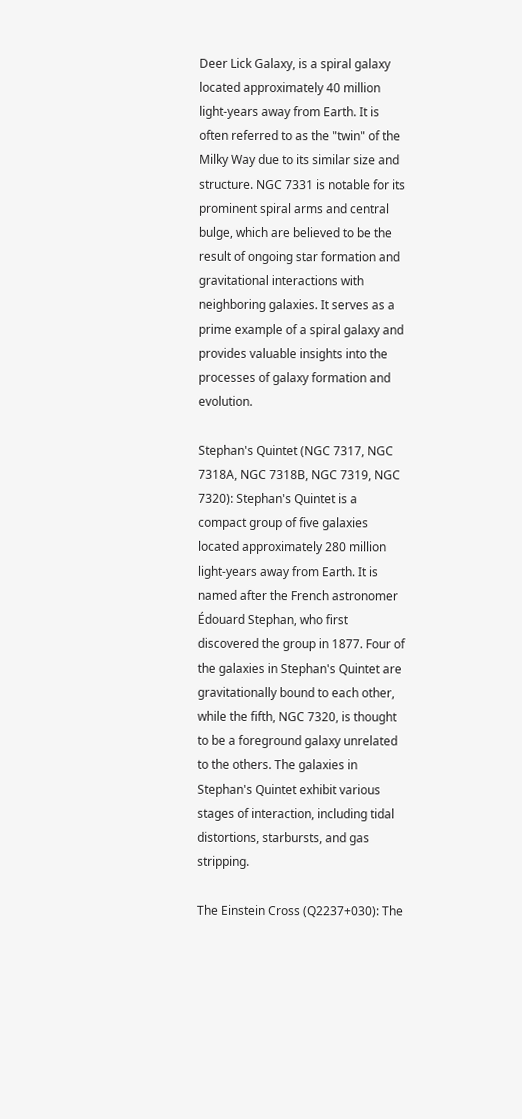Deer Lick Galaxy, is a spiral galaxy located approximately 40 million light-years away from Earth. It is often referred to as the "twin" of the Milky Way due to its similar size and structure. NGC 7331 is notable for its prominent spiral arms and central bulge, which are believed to be the result of ongoing star formation and gravitational interactions with neighboring galaxies. It serves as a prime example of a spiral galaxy and provides valuable insights into the processes of galaxy formation and evolution.

Stephan's Quintet (NGC 7317, NGC 7318A, NGC 7318B, NGC 7319, NGC 7320): Stephan's Quintet is a compact group of five galaxies located approximately 280 million light-years away from Earth. It is named after the French astronomer Édouard Stephan, who first discovered the group in 1877. Four of the galaxies in Stephan's Quintet are gravitationally bound to each other, while the fifth, NGC 7320, is thought to be a foreground galaxy unrelated to the others. The galaxies in Stephan's Quintet exhibit various stages of interaction, including tidal distortions, starbursts, and gas stripping.

The Einstein Cross (Q2237+030): The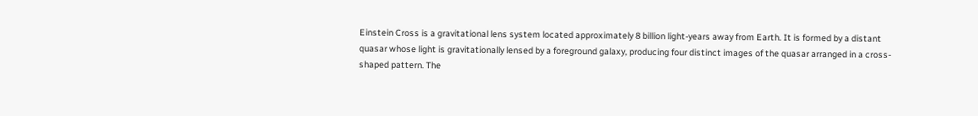Einstein Cross is a gravitational lens system located approximately 8 billion light-years away from Earth. It is formed by a distant quasar whose light is gravitationally lensed by a foreground galaxy, producing four distinct images of the quasar arranged in a cross-shaped pattern. The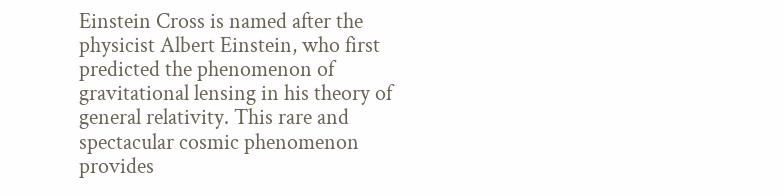Einstein Cross is named after the physicist Albert Einstein, who first predicted the phenomenon of gravitational lensing in his theory of general relativity. This rare and spectacular cosmic phenomenon provides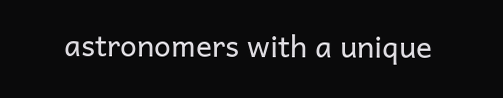astronomers with a unique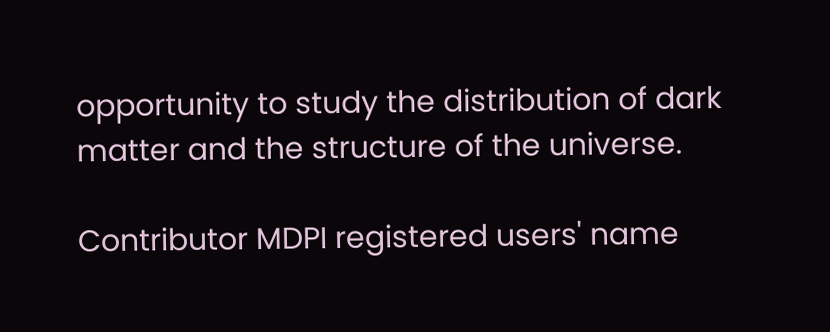opportunity to study the distribution of dark matter and the structure of the universe.

Contributor MDPI registered users' name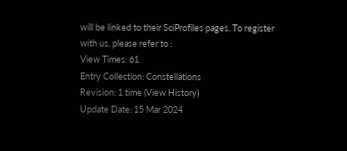will be linked to their SciProfiles pages. To register with us, please refer to :
View Times: 61
Entry Collection: Constellations
Revision: 1 time (View History)
Update Date: 15 Mar 2024